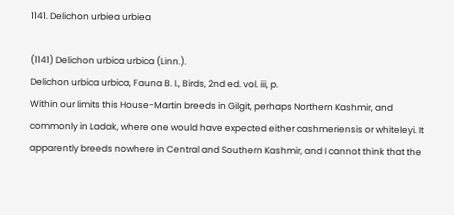1141. Delichon urbiea urbiea

(1141) Delichon urbica urbica (Linn.).
Delichon urbica urbica, Fauna B. I., Birds, 2nd ed. vol. iii, p.
Within our limits this House-Martin breeds in Gilgit, perhaps Northern Kashmir, and commonly in Ladak, where one would have expected either cashmeriensis or whiteleyi. It apparently breeds nowhere in Central and Southern Kashmir, and I cannot think that the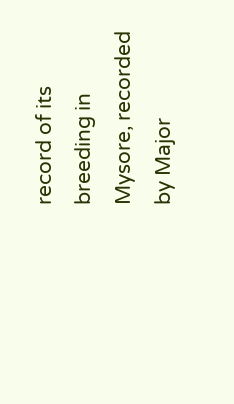record of its breeding in Mysore, recorded by Major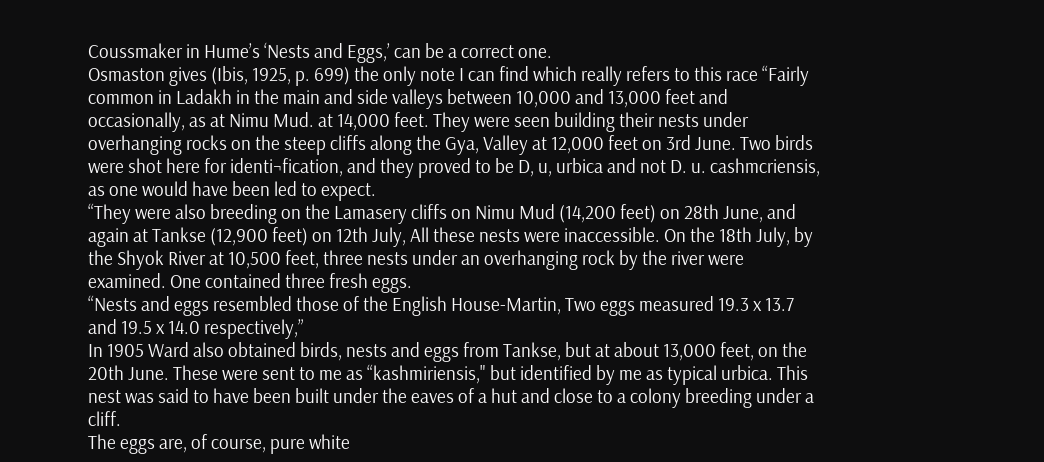Coussmaker in Hume’s ‘Nests and Eggs,’ can be a correct one.
Osmaston gives (Ibis, 1925, p. 699) the only note I can find which really refers to this race “Fairly common in Ladakh in the main and side valleys between 10,000 and 13,000 feet and occasionally, as at Nimu Mud. at 14,000 feet. They were seen building their nests under overhanging rocks on the steep cliffs along the Gya, Valley at 12,000 feet on 3rd June. Two birds were shot here for identi¬fication, and they proved to be D, u, urbica and not D. u. cashmcriensis, as one would have been led to expect.
“They were also breeding on the Lamasery cliffs on Nimu Mud (14,200 feet) on 28th June, and again at Tankse (12,900 feet) on 12th July, All these nests were inaccessible. On the 18th July, by the Shyok River at 10,500 feet, three nests under an overhanging rock by the river were examined. One contained three fresh eggs.
“Nests and eggs resembled those of the English House-Martin, Two eggs measured 19.3 x 13.7 and 19.5 x 14.0 respectively,”
In 1905 Ward also obtained birds, nests and eggs from Tankse, but at about 13,000 feet, on the 20th June. These were sent to me as “kashmiriensis," but identified by me as typical urbica. This nest was said to have been built under the eaves of a hut and close to a colony breeding under a cliff.
The eggs are, of course, pure white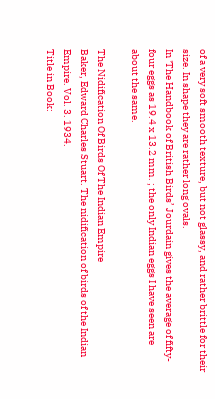of a very soft smooth texture, but not glassy, and rather brittle for their size. In shape they are rather long ovals.
In 'The Handbook of British Birds’ Jourdain gives the average of fifty-four eggs as 19.4 x 13.2 mm. ; the only Indian eggs I have seen are about the same.

The Nidification Of Birds Of The Indian Empire
Baker, Edward Charles Stuart. The nidification of birds of the Indian Empire. Vol. 3. 1934.
Title in Book: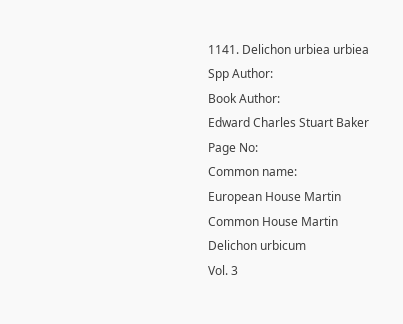1141. Delichon urbiea urbiea
Spp Author:
Book Author:
Edward Charles Stuart Baker
Page No:
Common name:
European House Martin
Common House Martin
Delichon urbicum
Vol. 3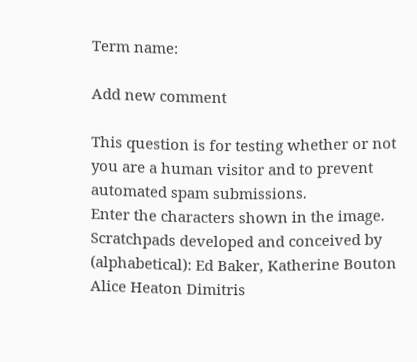Term name:

Add new comment

This question is for testing whether or not you are a human visitor and to prevent automated spam submissions.
Enter the characters shown in the image.
Scratchpads developed and conceived by (alphabetical): Ed Baker, Katherine Bouton Alice Heaton Dimitris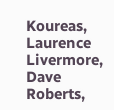Koureas, Laurence Livermore, Dave Roberts,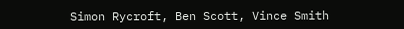Simon Rycroft, Ben Scott, Vince Smith